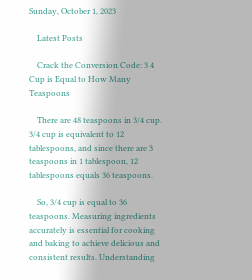Sunday, October 1, 2023

    Latest Posts

    Crack the Conversion Code: 3 4 Cup is Equal to How Many Teaspoons

    There are 48 teaspoons in 3/4 cup. 3/4 cup is equivalent to 12 tablespoons, and since there are 3 teaspoons in 1 tablespoon, 12 tablespoons equals 36 teaspoons.

    So, 3/4 cup is equal to 36 teaspoons. Measuring ingredients accurately is essential for cooking and baking to achieve delicious and consistent results. Understanding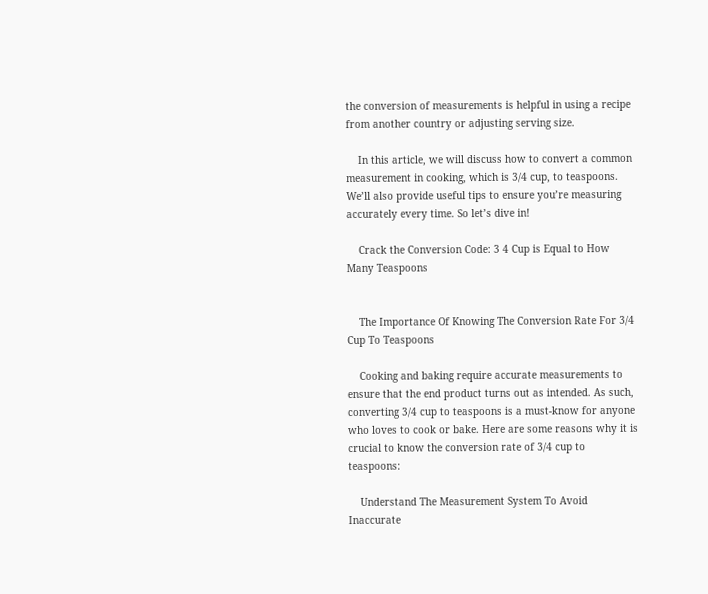the conversion of measurements is helpful in using a recipe from another country or adjusting serving size.

    In this article, we will discuss how to convert a common measurement in cooking, which is 3/4 cup, to teaspoons. We’ll also provide useful tips to ensure you’re measuring accurately every time. So let’s dive in!

    Crack the Conversion Code: 3 4 Cup is Equal to How Many Teaspoons


    The Importance Of Knowing The Conversion Rate For 3/4 Cup To Teaspoons

    Cooking and baking require accurate measurements to ensure that the end product turns out as intended. As such, converting 3/4 cup to teaspoons is a must-know for anyone who loves to cook or bake. Here are some reasons why it is crucial to know the conversion rate of 3/4 cup to teaspoons:

    Understand The Measurement System To Avoid Inaccurate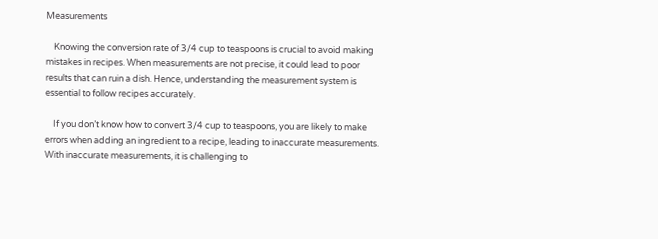Measurements

    Knowing the conversion rate of 3/4 cup to teaspoons is crucial to avoid making mistakes in recipes. When measurements are not precise, it could lead to poor results that can ruin a dish. Hence, understanding the measurement system is essential to follow recipes accurately.

    If you don’t know how to convert 3/4 cup to teaspoons, you are likely to make errors when adding an ingredient to a recipe, leading to inaccurate measurements. With inaccurate measurements, it is challenging to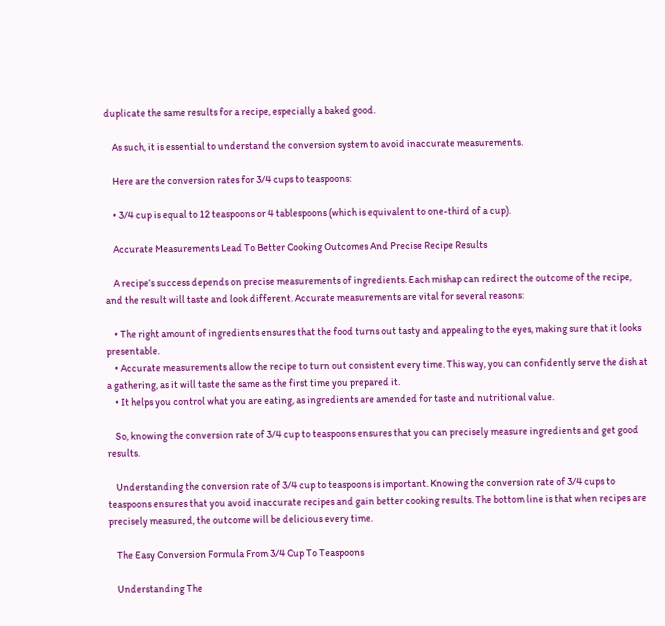duplicate the same results for a recipe, especially a baked good.

    As such, it is essential to understand the conversion system to avoid inaccurate measurements.

    Here are the conversion rates for 3/4 cups to teaspoons:

    • 3/4 cup is equal to 12 teaspoons or 4 tablespoons (which is equivalent to one-third of a cup).

    Accurate Measurements Lead To Better Cooking Outcomes And Precise Recipe Results

    A recipe’s success depends on precise measurements of ingredients. Each mishap can redirect the outcome of the recipe, and the result will taste and look different. Accurate measurements are vital for several reasons:

    • The right amount of ingredients ensures that the food turns out tasty and appealing to the eyes, making sure that it looks presentable.
    • Accurate measurements allow the recipe to turn out consistent every time. This way, you can confidently serve the dish at a gathering, as it will taste the same as the first time you prepared it.
    • It helps you control what you are eating, as ingredients are amended for taste and nutritional value.

    So, knowing the conversion rate of 3/4 cup to teaspoons ensures that you can precisely measure ingredients and get good results.

    Understanding the conversion rate of 3/4 cup to teaspoons is important. Knowing the conversion rate of 3/4 cups to teaspoons ensures that you avoid inaccurate recipes and gain better cooking results. The bottom line is that when recipes are precisely measured, the outcome will be delicious every time.

    The Easy Conversion Formula From 3/4 Cup To Teaspoons

    Understanding The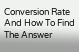Conversion Rate And How To Find The Answer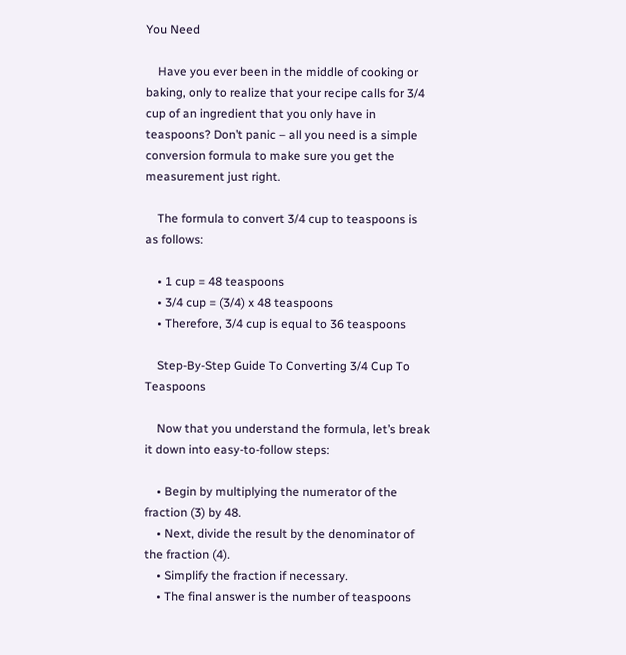You Need

    Have you ever been in the middle of cooking or baking, only to realize that your recipe calls for 3/4 cup of an ingredient that you only have in teaspoons? Don’t panic – all you need is a simple conversion formula to make sure you get the measurement just right.

    The formula to convert 3/4 cup to teaspoons is as follows:

    • 1 cup = 48 teaspoons
    • 3/4 cup = (3/4) x 48 teaspoons
    • Therefore, 3/4 cup is equal to 36 teaspoons

    Step-By-Step Guide To Converting 3/4 Cup To Teaspoons

    Now that you understand the formula, let’s break it down into easy-to-follow steps:

    • Begin by multiplying the numerator of the fraction (3) by 48.
    • Next, divide the result by the denominator of the fraction (4).
    • Simplify the fraction if necessary.
    • The final answer is the number of teaspoons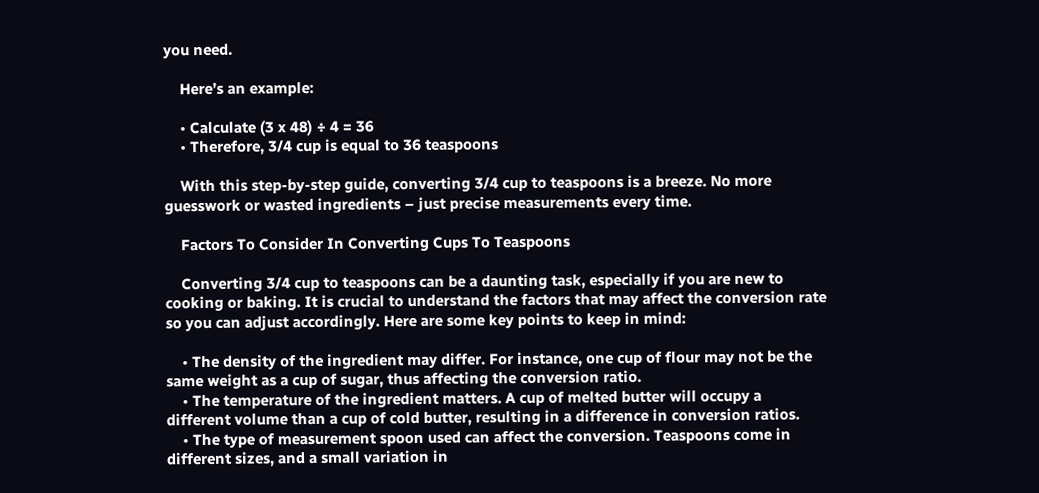you need.

    Here’s an example:

    • Calculate (3 x 48) ÷ 4 = 36
    • Therefore, 3/4 cup is equal to 36 teaspoons

    With this step-by-step guide, converting 3/4 cup to teaspoons is a breeze. No more guesswork or wasted ingredients – just precise measurements every time.

    Factors To Consider In Converting Cups To Teaspoons

    Converting 3/4 cup to teaspoons can be a daunting task, especially if you are new to cooking or baking. It is crucial to understand the factors that may affect the conversion rate so you can adjust accordingly. Here are some key points to keep in mind:

    • The density of the ingredient may differ. For instance, one cup of flour may not be the same weight as a cup of sugar, thus affecting the conversion ratio.
    • The temperature of the ingredient matters. A cup of melted butter will occupy a different volume than a cup of cold butter, resulting in a difference in conversion ratios.
    • The type of measurement spoon used can affect the conversion. Teaspoons come in different sizes, and a small variation in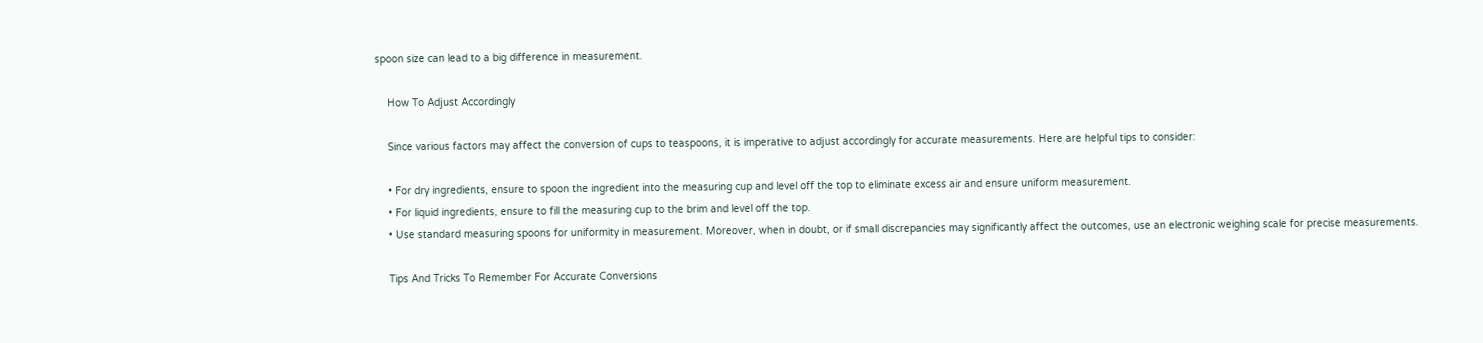spoon size can lead to a big difference in measurement.

    How To Adjust Accordingly

    Since various factors may affect the conversion of cups to teaspoons, it is imperative to adjust accordingly for accurate measurements. Here are helpful tips to consider:

    • For dry ingredients, ensure to spoon the ingredient into the measuring cup and level off the top to eliminate excess air and ensure uniform measurement.
    • For liquid ingredients, ensure to fill the measuring cup to the brim and level off the top.
    • Use standard measuring spoons for uniformity in measurement. Moreover, when in doubt, or if small discrepancies may significantly affect the outcomes, use an electronic weighing scale for precise measurements.

    Tips And Tricks To Remember For Accurate Conversions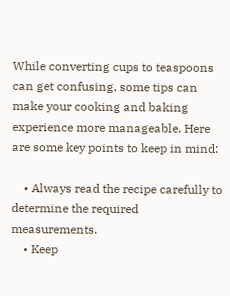While converting cups to teaspoons can get confusing, some tips can make your cooking and baking experience more manageable. Here are some key points to keep in mind:

    • Always read the recipe carefully to determine the required measurements.
    • Keep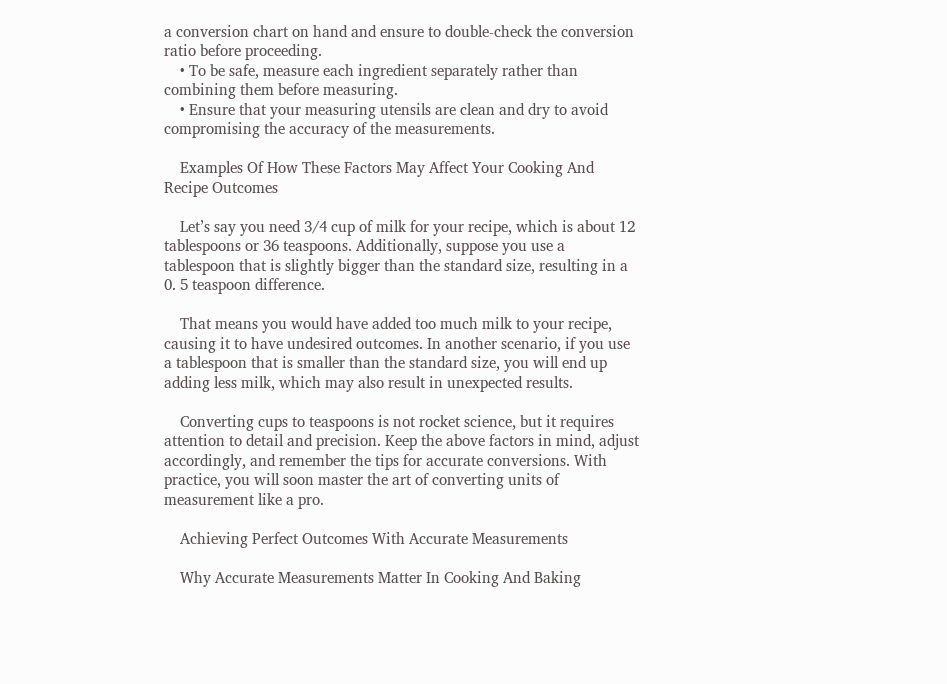a conversion chart on hand and ensure to double-check the conversion ratio before proceeding.
    • To be safe, measure each ingredient separately rather than combining them before measuring.
    • Ensure that your measuring utensils are clean and dry to avoid compromising the accuracy of the measurements.

    Examples Of How These Factors May Affect Your Cooking And Recipe Outcomes

    Let’s say you need 3/4 cup of milk for your recipe, which is about 12 tablespoons or 36 teaspoons. Additionally, suppose you use a tablespoon that is slightly bigger than the standard size, resulting in a 0. 5 teaspoon difference.

    That means you would have added too much milk to your recipe, causing it to have undesired outcomes. In another scenario, if you use a tablespoon that is smaller than the standard size, you will end up adding less milk, which may also result in unexpected results.

    Converting cups to teaspoons is not rocket science, but it requires attention to detail and precision. Keep the above factors in mind, adjust accordingly, and remember the tips for accurate conversions. With practice, you will soon master the art of converting units of measurement like a pro.

    Achieving Perfect Outcomes With Accurate Measurements

    Why Accurate Measurements Matter In Cooking And Baking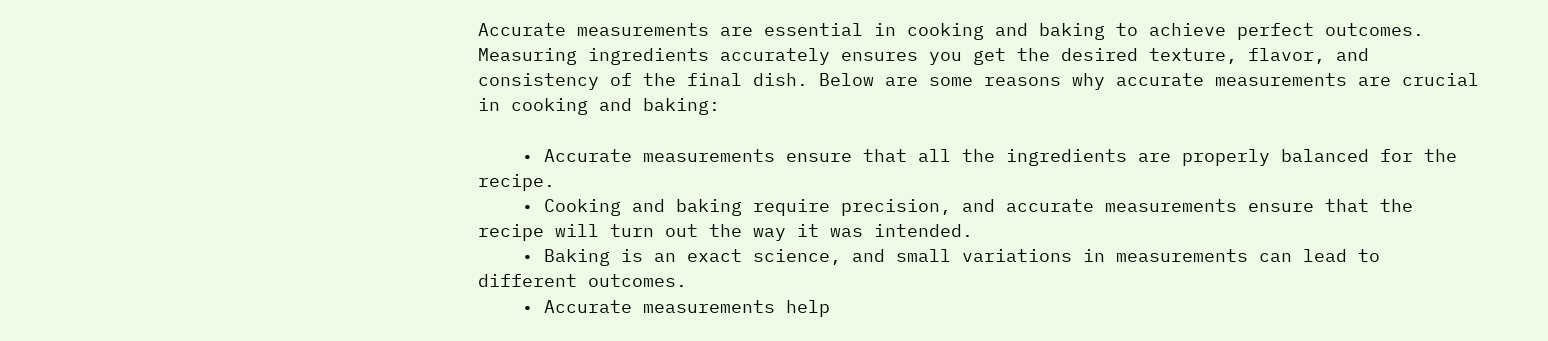Accurate measurements are essential in cooking and baking to achieve perfect outcomes. Measuring ingredients accurately ensures you get the desired texture, flavor, and consistency of the final dish. Below are some reasons why accurate measurements are crucial in cooking and baking:

    • Accurate measurements ensure that all the ingredients are properly balanced for the recipe.
    • Cooking and baking require precision, and accurate measurements ensure that the recipe will turn out the way it was intended.
    • Baking is an exact science, and small variations in measurements can lead to different outcomes.
    • Accurate measurements help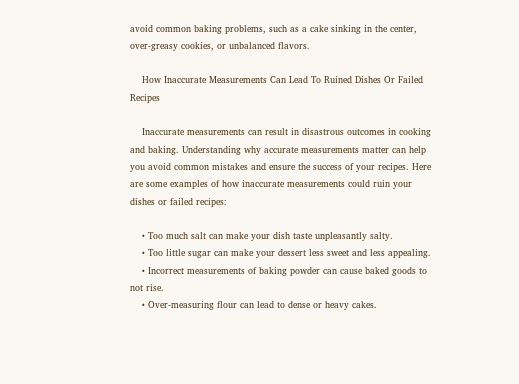avoid common baking problems, such as a cake sinking in the center, over-greasy cookies, or unbalanced flavors.

    How Inaccurate Measurements Can Lead To Ruined Dishes Or Failed Recipes

    Inaccurate measurements can result in disastrous outcomes in cooking and baking. Understanding why accurate measurements matter can help you avoid common mistakes and ensure the success of your recipes. Here are some examples of how inaccurate measurements could ruin your dishes or failed recipes:

    • Too much salt can make your dish taste unpleasantly salty.
    • Too little sugar can make your dessert less sweet and less appealing.
    • Incorrect measurements of baking powder can cause baked goods to not rise.
    • Over-measuring flour can lead to dense or heavy cakes.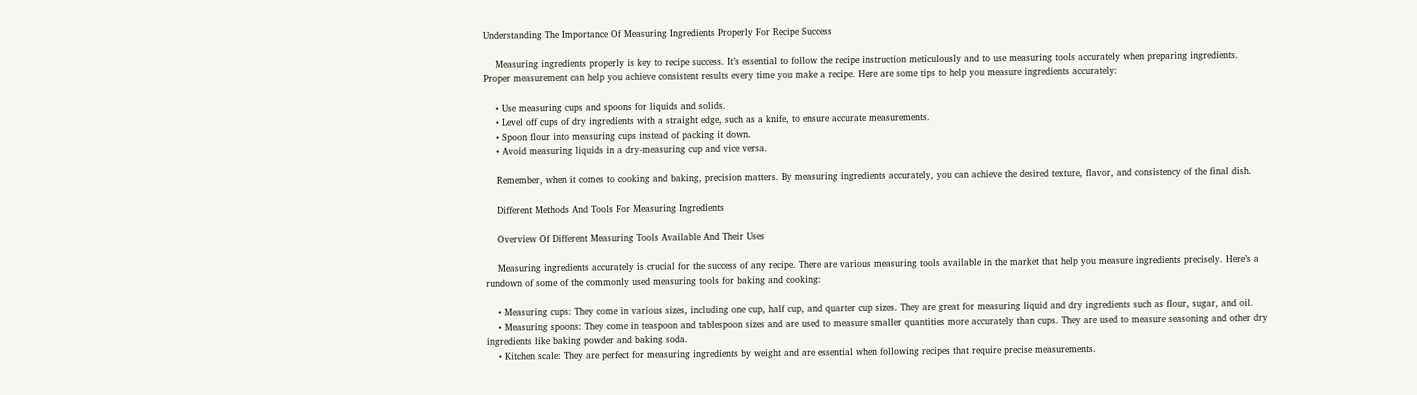Understanding The Importance Of Measuring Ingredients Properly For Recipe Success

    Measuring ingredients properly is key to recipe success. It’s essential to follow the recipe instruction meticulously and to use measuring tools accurately when preparing ingredients. Proper measurement can help you achieve consistent results every time you make a recipe. Here are some tips to help you measure ingredients accurately:

    • Use measuring cups and spoons for liquids and solids.
    • Level off cups of dry ingredients with a straight edge, such as a knife, to ensure accurate measurements.
    • Spoon flour into measuring cups instead of packing it down.
    • Avoid measuring liquids in a dry-measuring cup and vice versa.

    Remember, when it comes to cooking and baking, precision matters. By measuring ingredients accurately, you can achieve the desired texture, flavor, and consistency of the final dish.

    Different Methods And Tools For Measuring Ingredients

    Overview Of Different Measuring Tools Available And Their Uses

    Measuring ingredients accurately is crucial for the success of any recipe. There are various measuring tools available in the market that help you measure ingredients precisely. Here’s a rundown of some of the commonly used measuring tools for baking and cooking:

    • Measuring cups: They come in various sizes, including one cup, half cup, and quarter cup sizes. They are great for measuring liquid and dry ingredients such as flour, sugar, and oil.
    • Measuring spoons: They come in teaspoon and tablespoon sizes and are used to measure smaller quantities more accurately than cups. They are used to measure seasoning and other dry ingredients like baking powder and baking soda.
    • Kitchen scale: They are perfect for measuring ingredients by weight and are essential when following recipes that require precise measurements.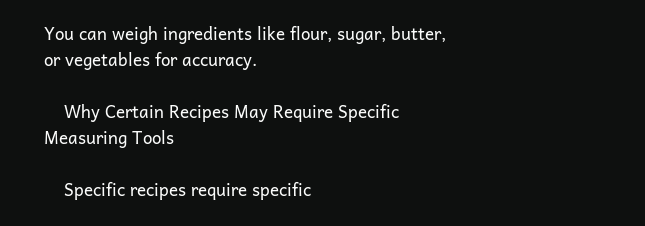You can weigh ingredients like flour, sugar, butter, or vegetables for accuracy.

    Why Certain Recipes May Require Specific Measuring Tools

    Specific recipes require specific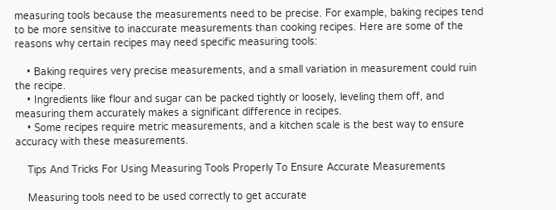measuring tools because the measurements need to be precise. For example, baking recipes tend to be more sensitive to inaccurate measurements than cooking recipes. Here are some of the reasons why certain recipes may need specific measuring tools:

    • Baking requires very precise measurements, and a small variation in measurement could ruin the recipe.
    • Ingredients like flour and sugar can be packed tightly or loosely, leveling them off, and measuring them accurately makes a significant difference in recipes.
    • Some recipes require metric measurements, and a kitchen scale is the best way to ensure accuracy with these measurements.

    Tips And Tricks For Using Measuring Tools Properly To Ensure Accurate Measurements

    Measuring tools need to be used correctly to get accurate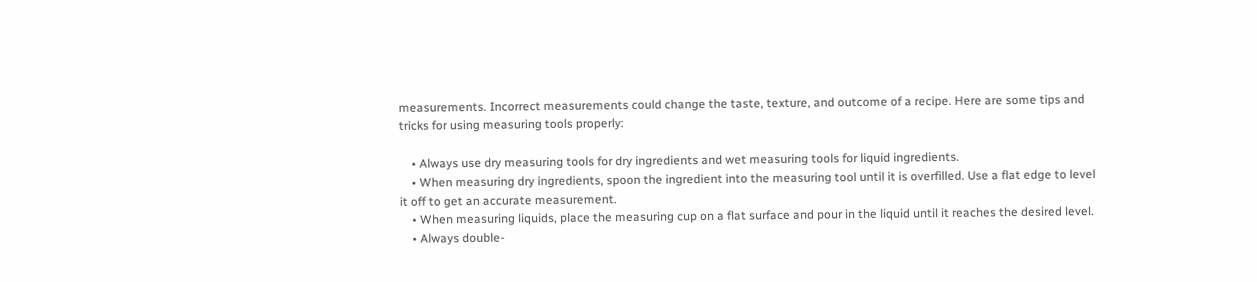measurements. Incorrect measurements could change the taste, texture, and outcome of a recipe. Here are some tips and tricks for using measuring tools properly:

    • Always use dry measuring tools for dry ingredients and wet measuring tools for liquid ingredients.
    • When measuring dry ingredients, spoon the ingredient into the measuring tool until it is overfilled. Use a flat edge to level it off to get an accurate measurement.
    • When measuring liquids, place the measuring cup on a flat surface and pour in the liquid until it reaches the desired level.
    • Always double-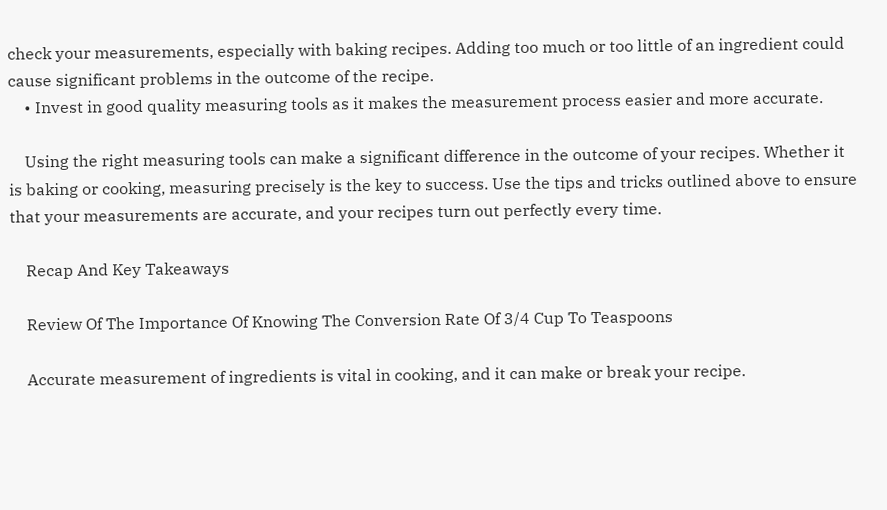check your measurements, especially with baking recipes. Adding too much or too little of an ingredient could cause significant problems in the outcome of the recipe.
    • Invest in good quality measuring tools as it makes the measurement process easier and more accurate.

    Using the right measuring tools can make a significant difference in the outcome of your recipes. Whether it is baking or cooking, measuring precisely is the key to success. Use the tips and tricks outlined above to ensure that your measurements are accurate, and your recipes turn out perfectly every time.

    Recap And Key Takeaways

    Review Of The Importance Of Knowing The Conversion Rate Of 3/4 Cup To Teaspoons

    Accurate measurement of ingredients is vital in cooking, and it can make or break your recipe.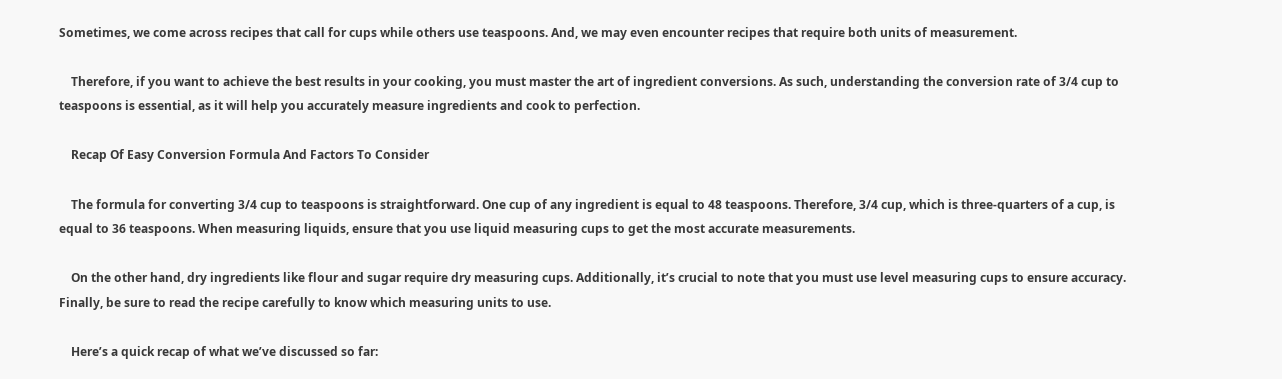Sometimes, we come across recipes that call for cups while others use teaspoons. And, we may even encounter recipes that require both units of measurement.

    Therefore, if you want to achieve the best results in your cooking, you must master the art of ingredient conversions. As such, understanding the conversion rate of 3/4 cup to teaspoons is essential, as it will help you accurately measure ingredients and cook to perfection.

    Recap Of Easy Conversion Formula And Factors To Consider

    The formula for converting 3/4 cup to teaspoons is straightforward. One cup of any ingredient is equal to 48 teaspoons. Therefore, 3/4 cup, which is three-quarters of a cup, is equal to 36 teaspoons. When measuring liquids, ensure that you use liquid measuring cups to get the most accurate measurements.

    On the other hand, dry ingredients like flour and sugar require dry measuring cups. Additionally, it’s crucial to note that you must use level measuring cups to ensure accuracy. Finally, be sure to read the recipe carefully to know which measuring units to use.

    Here’s a quick recap of what we’ve discussed so far: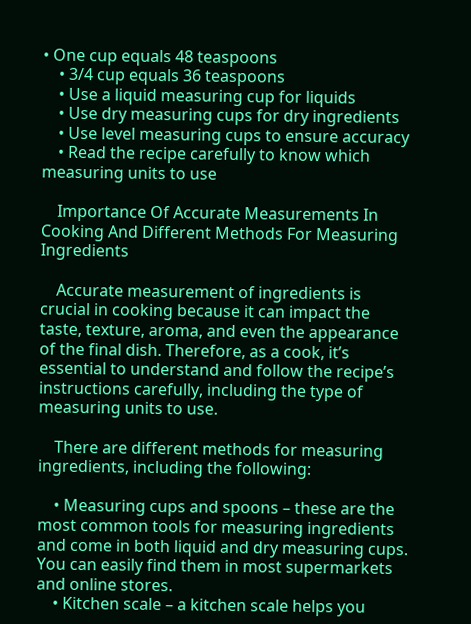• One cup equals 48 teaspoons
    • 3/4 cup equals 36 teaspoons
    • Use a liquid measuring cup for liquids
    • Use dry measuring cups for dry ingredients
    • Use level measuring cups to ensure accuracy
    • Read the recipe carefully to know which measuring units to use

    Importance Of Accurate Measurements In Cooking And Different Methods For Measuring Ingredients

    Accurate measurement of ingredients is crucial in cooking because it can impact the taste, texture, aroma, and even the appearance of the final dish. Therefore, as a cook, it’s essential to understand and follow the recipe’s instructions carefully, including the type of measuring units to use.

    There are different methods for measuring ingredients, including the following:

    • Measuring cups and spoons – these are the most common tools for measuring ingredients and come in both liquid and dry measuring cups. You can easily find them in most supermarkets and online stores.
    • Kitchen scale – a kitchen scale helps you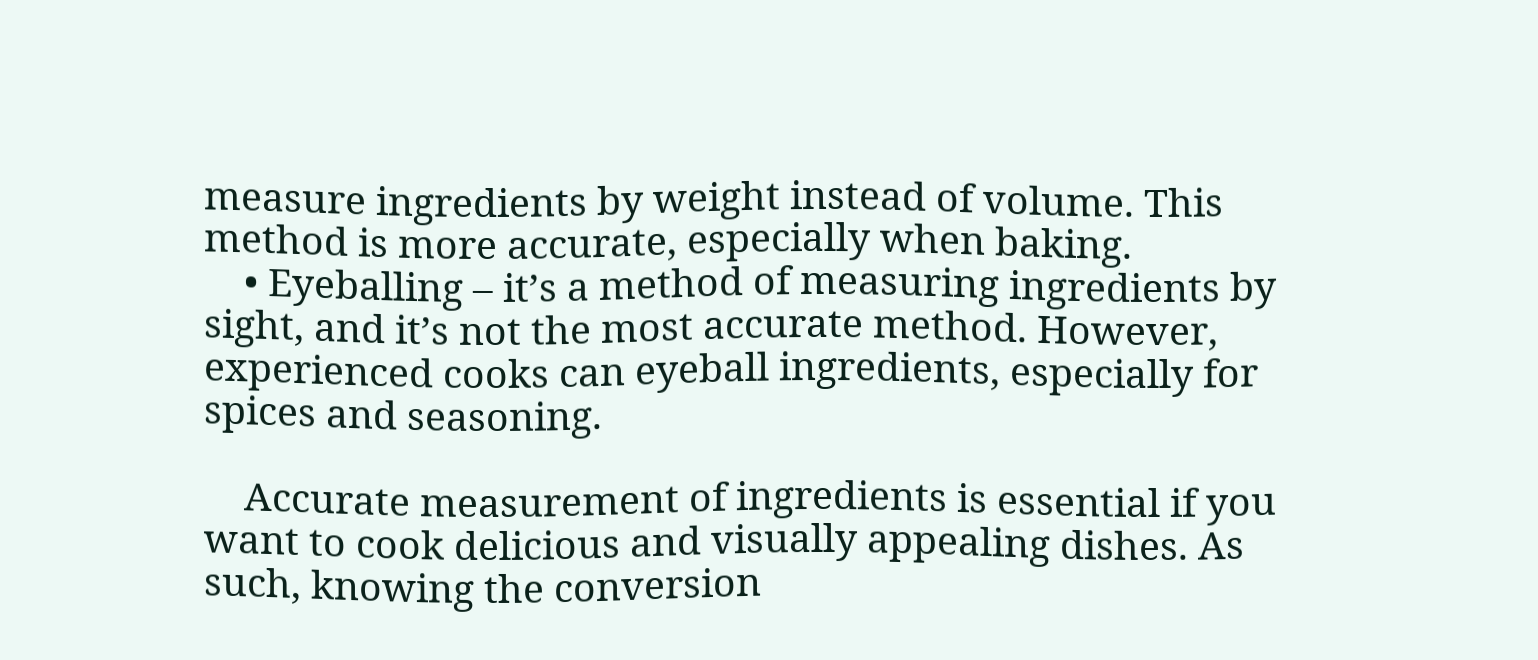measure ingredients by weight instead of volume. This method is more accurate, especially when baking.
    • Eyeballing – it’s a method of measuring ingredients by sight, and it’s not the most accurate method. However, experienced cooks can eyeball ingredients, especially for spices and seasoning.

    Accurate measurement of ingredients is essential if you want to cook delicious and visually appealing dishes. As such, knowing the conversion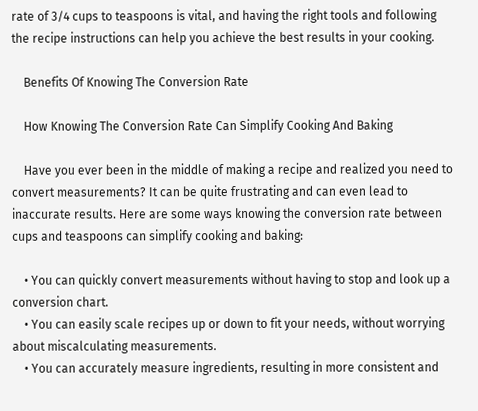rate of 3/4 cups to teaspoons is vital, and having the right tools and following the recipe instructions can help you achieve the best results in your cooking.

    Benefits Of Knowing The Conversion Rate

    How Knowing The Conversion Rate Can Simplify Cooking And Baking

    Have you ever been in the middle of making a recipe and realized you need to convert measurements? It can be quite frustrating and can even lead to inaccurate results. Here are some ways knowing the conversion rate between cups and teaspoons can simplify cooking and baking:

    • You can quickly convert measurements without having to stop and look up a conversion chart.
    • You can easily scale recipes up or down to fit your needs, without worrying about miscalculating measurements.
    • You can accurately measure ingredients, resulting in more consistent and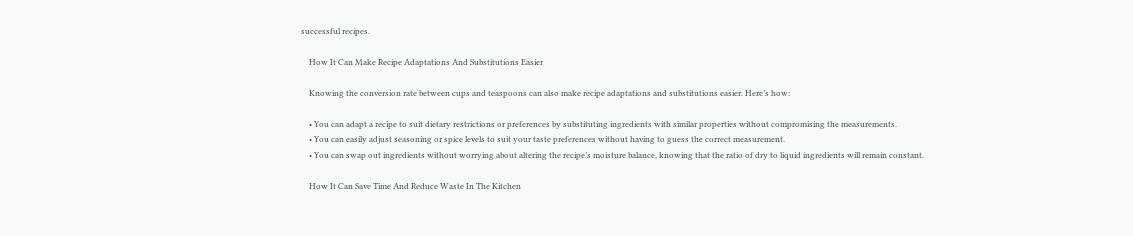successful recipes.

    How It Can Make Recipe Adaptations And Substitutions Easier

    Knowing the conversion rate between cups and teaspoons can also make recipe adaptations and substitutions easier. Here’s how:

    • You can adapt a recipe to suit dietary restrictions or preferences by substituting ingredients with similar properties without compromising the measurements.
    • You can easily adjust seasoning or spice levels to suit your taste preferences without having to guess the correct measurement.
    • You can swap out ingredients without worrying about altering the recipe’s moisture balance, knowing that the ratio of dry to liquid ingredients will remain constant.

    How It Can Save Time And Reduce Waste In The Kitchen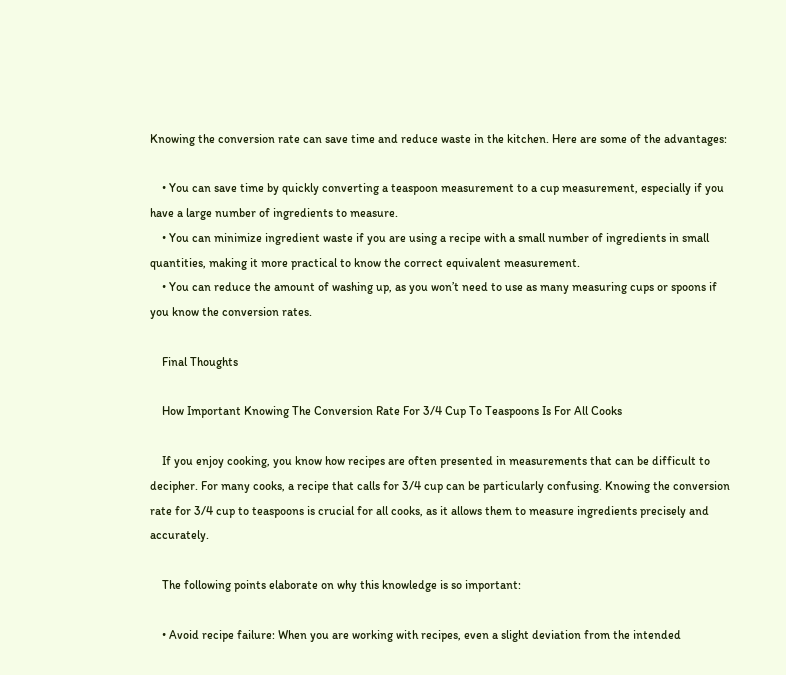Knowing the conversion rate can save time and reduce waste in the kitchen. Here are some of the advantages:

    • You can save time by quickly converting a teaspoon measurement to a cup measurement, especially if you have a large number of ingredients to measure.
    • You can minimize ingredient waste if you are using a recipe with a small number of ingredients in small quantities, making it more practical to know the correct equivalent measurement.
    • You can reduce the amount of washing up, as you won’t need to use as many measuring cups or spoons if you know the conversion rates.

    Final Thoughts

    How Important Knowing The Conversion Rate For 3/4 Cup To Teaspoons Is For All Cooks

    If you enjoy cooking, you know how recipes are often presented in measurements that can be difficult to decipher. For many cooks, a recipe that calls for 3/4 cup can be particularly confusing. Knowing the conversion rate for 3/4 cup to teaspoons is crucial for all cooks, as it allows them to measure ingredients precisely and accurately.

    The following points elaborate on why this knowledge is so important:

    • Avoid recipe failure: When you are working with recipes, even a slight deviation from the intended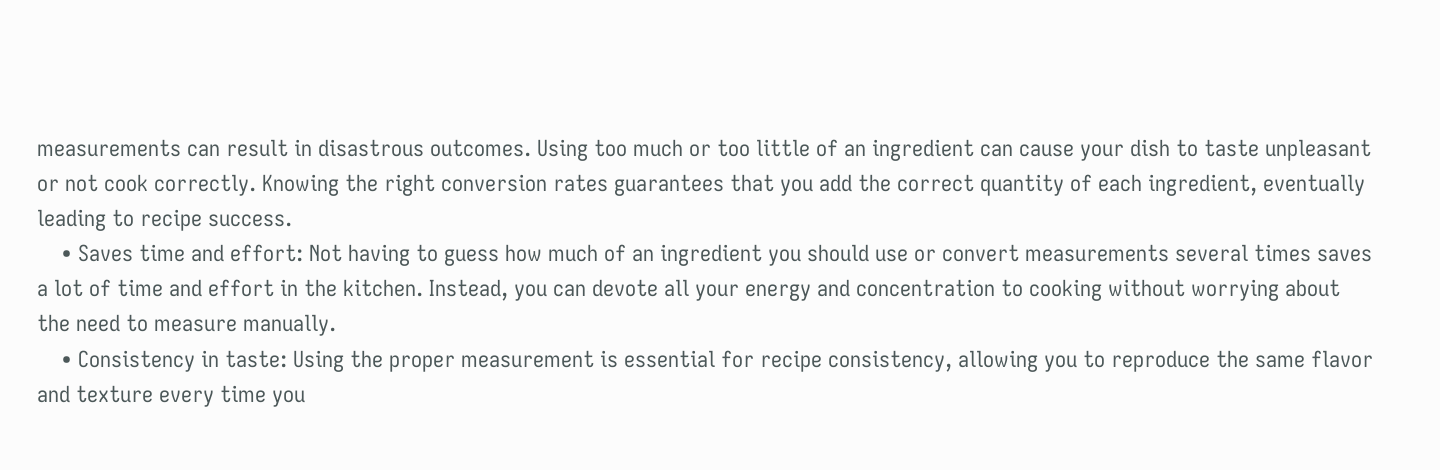measurements can result in disastrous outcomes. Using too much or too little of an ingredient can cause your dish to taste unpleasant or not cook correctly. Knowing the right conversion rates guarantees that you add the correct quantity of each ingredient, eventually leading to recipe success.
    • Saves time and effort: Not having to guess how much of an ingredient you should use or convert measurements several times saves a lot of time and effort in the kitchen. Instead, you can devote all your energy and concentration to cooking without worrying about the need to measure manually.
    • Consistency in taste: Using the proper measurement is essential for recipe consistency, allowing you to reproduce the same flavor and texture every time you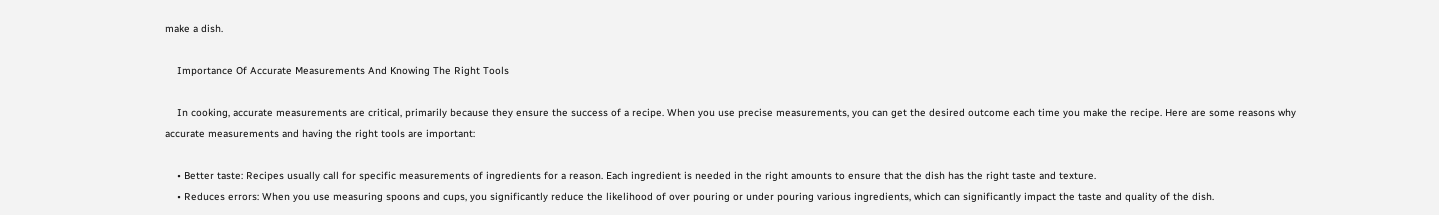make a dish.

    Importance Of Accurate Measurements And Knowing The Right Tools

    In cooking, accurate measurements are critical, primarily because they ensure the success of a recipe. When you use precise measurements, you can get the desired outcome each time you make the recipe. Here are some reasons why accurate measurements and having the right tools are important:

    • Better taste: Recipes usually call for specific measurements of ingredients for a reason. Each ingredient is needed in the right amounts to ensure that the dish has the right taste and texture.
    • Reduces errors: When you use measuring spoons and cups, you significantly reduce the likelihood of over pouring or under pouring various ingredients, which can significantly impact the taste and quality of the dish.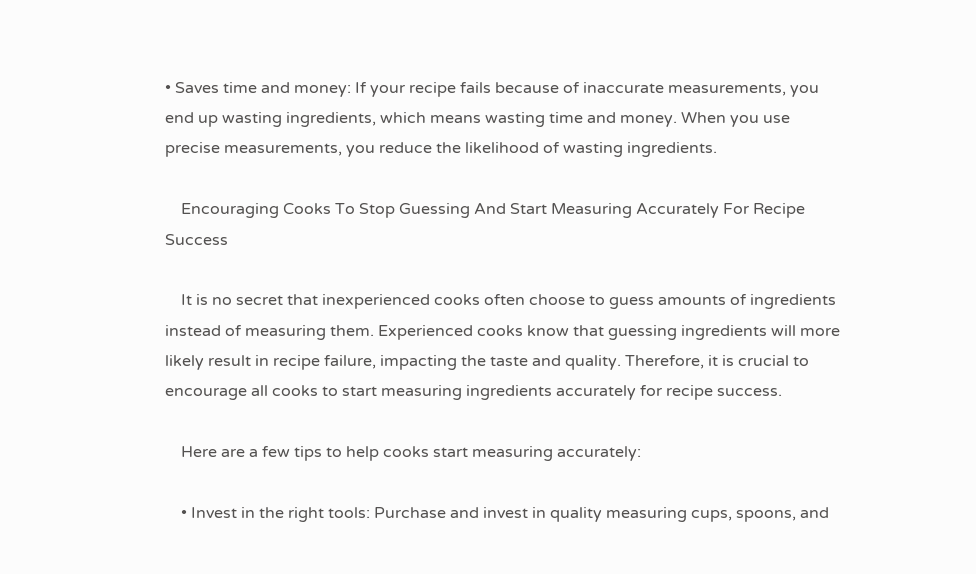• Saves time and money: If your recipe fails because of inaccurate measurements, you end up wasting ingredients, which means wasting time and money. When you use precise measurements, you reduce the likelihood of wasting ingredients.

    Encouraging Cooks To Stop Guessing And Start Measuring Accurately For Recipe Success

    It is no secret that inexperienced cooks often choose to guess amounts of ingredients instead of measuring them. Experienced cooks know that guessing ingredients will more likely result in recipe failure, impacting the taste and quality. Therefore, it is crucial to encourage all cooks to start measuring ingredients accurately for recipe success.

    Here are a few tips to help cooks start measuring accurately:

    • Invest in the right tools: Purchase and invest in quality measuring cups, spoons, and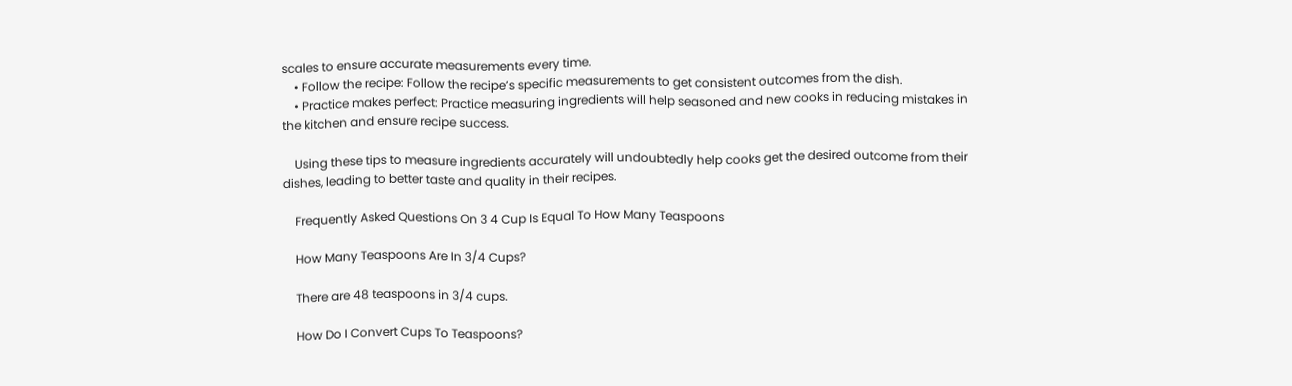scales to ensure accurate measurements every time.
    • Follow the recipe: Follow the recipe’s specific measurements to get consistent outcomes from the dish.
    • Practice makes perfect: Practice measuring ingredients will help seasoned and new cooks in reducing mistakes in the kitchen and ensure recipe success.

    Using these tips to measure ingredients accurately will undoubtedly help cooks get the desired outcome from their dishes, leading to better taste and quality in their recipes.

    Frequently Asked Questions On 3 4 Cup Is Equal To How Many Teaspoons

    How Many Teaspoons Are In 3/4 Cups?

    There are 48 teaspoons in 3/4 cups.

    How Do I Convert Cups To Teaspoons?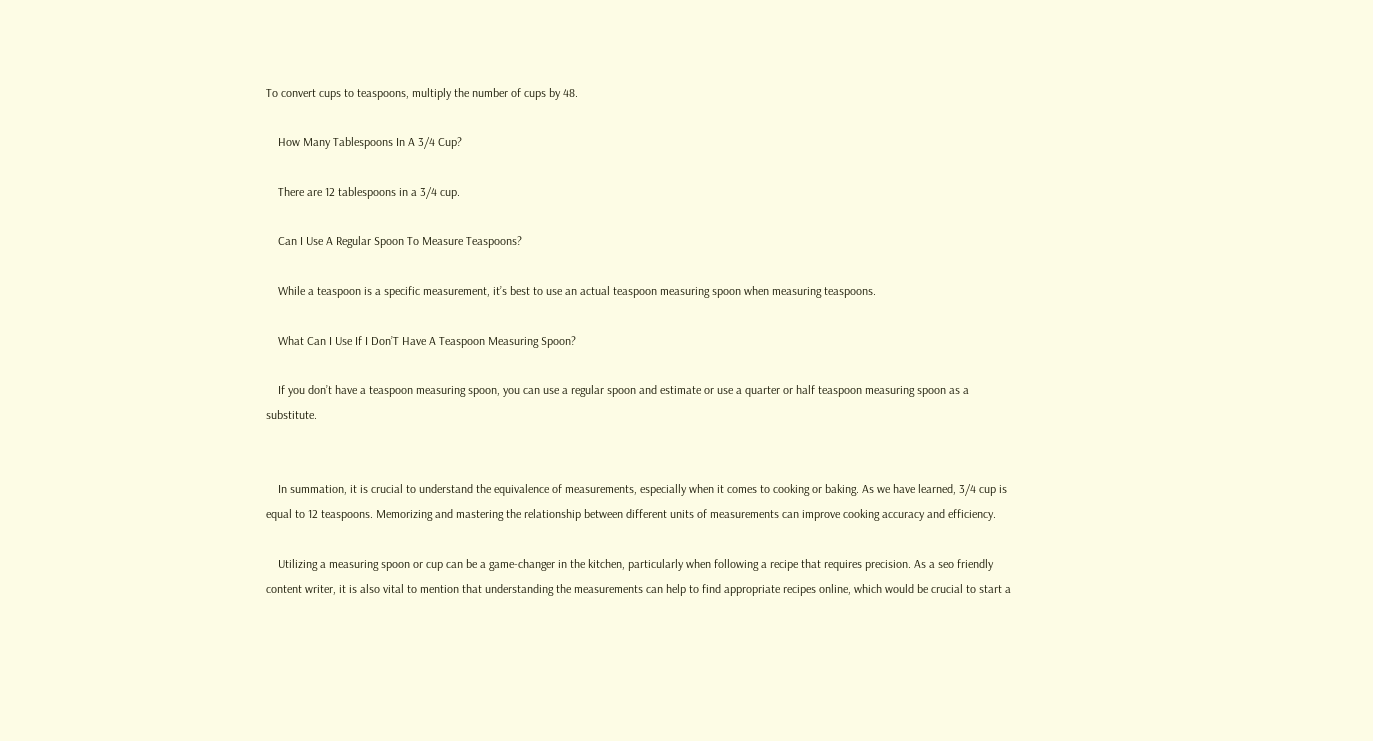To convert cups to teaspoons, multiply the number of cups by 48.

    How Many Tablespoons In A 3/4 Cup?

    There are 12 tablespoons in a 3/4 cup.

    Can I Use A Regular Spoon To Measure Teaspoons?

    While a teaspoon is a specific measurement, it’s best to use an actual teaspoon measuring spoon when measuring teaspoons.

    What Can I Use If I Don’T Have A Teaspoon Measuring Spoon?

    If you don’t have a teaspoon measuring spoon, you can use a regular spoon and estimate or use a quarter or half teaspoon measuring spoon as a substitute.


    In summation, it is crucial to understand the equivalence of measurements, especially when it comes to cooking or baking. As we have learned, 3/4 cup is equal to 12 teaspoons. Memorizing and mastering the relationship between different units of measurements can improve cooking accuracy and efficiency.

    Utilizing a measuring spoon or cup can be a game-changer in the kitchen, particularly when following a recipe that requires precision. As a seo friendly content writer, it is also vital to mention that understanding the measurements can help to find appropriate recipes online, which would be crucial to start a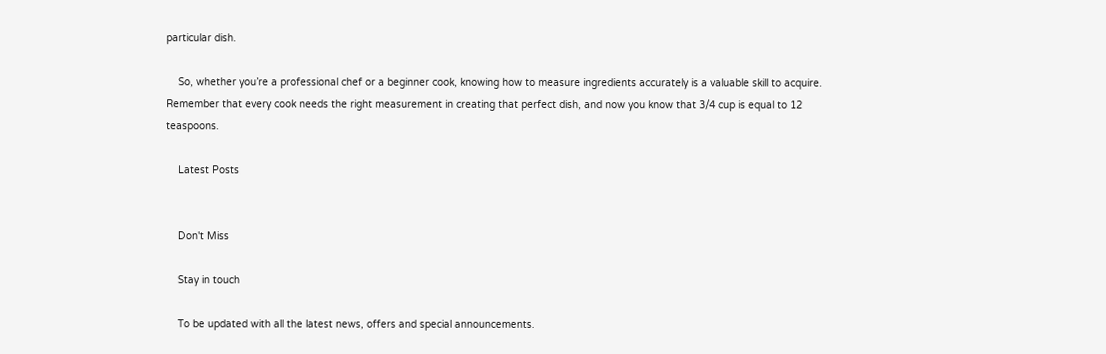particular dish.

    So, whether you’re a professional chef or a beginner cook, knowing how to measure ingredients accurately is a valuable skill to acquire. Remember that every cook needs the right measurement in creating that perfect dish, and now you know that 3/4 cup is equal to 12 teaspoons.

    Latest Posts


    Don't Miss

    Stay in touch

    To be updated with all the latest news, offers and special announcements.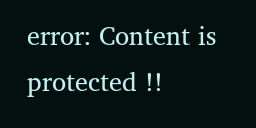error: Content is protected !!